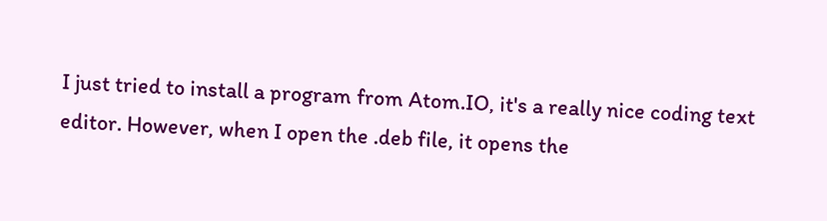I just tried to install a program from Atom.IO, it's a really nice coding text editor. However, when I open the .deb file, it opens the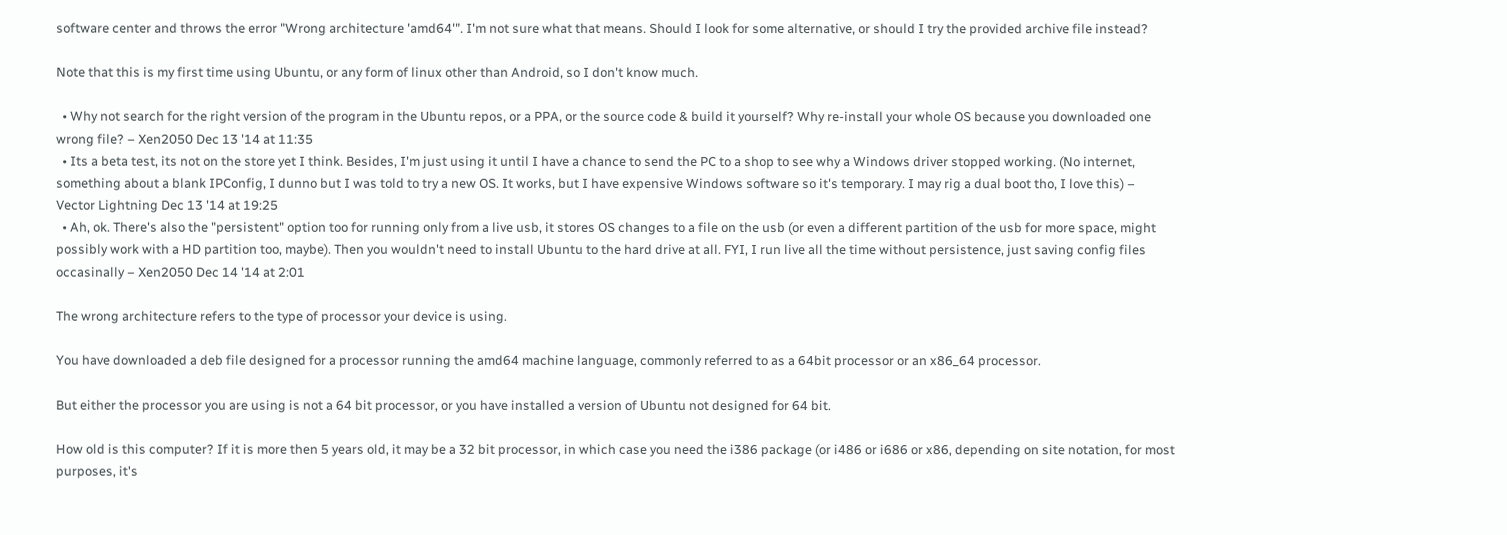software center and throws the error "Wrong architecture 'amd64'". I'm not sure what that means. Should I look for some alternative, or should I try the provided archive file instead?

Note that this is my first time using Ubuntu, or any form of linux other than Android, so I don't know much.

  • Why not search for the right version of the program in the Ubuntu repos, or a PPA, or the source code & build it yourself? Why re-install your whole OS because you downloaded one wrong file? – Xen2050 Dec 13 '14 at 11:35
  • Its a beta test, its not on the store yet I think. Besides, I'm just using it until I have a chance to send the PC to a shop to see why a Windows driver stopped working. (No internet, something about a blank IPConfig, I dunno but I was told to try a new OS. It works, but I have expensive Windows software so it's temporary. I may rig a dual boot tho, I love this) – Vector Lightning Dec 13 '14 at 19:25
  • Ah, ok. There's also the "persistent" option too for running only from a live usb, it stores OS changes to a file on the usb (or even a different partition of the usb for more space, might possibly work with a HD partition too, maybe). Then you wouldn't need to install Ubuntu to the hard drive at all. FYI, I run live all the time without persistence, just saving config files occasinally – Xen2050 Dec 14 '14 at 2:01

The wrong architecture refers to the type of processor your device is using.

You have downloaded a deb file designed for a processor running the amd64 machine language, commonly referred to as a 64bit processor or an x86_64 processor.

But either the processor you are using is not a 64 bit processor, or you have installed a version of Ubuntu not designed for 64 bit.

How old is this computer? If it is more then 5 years old, it may be a 32 bit processor, in which case you need the i386 package (or i486 or i686 or x86, depending on site notation, for most purposes, it's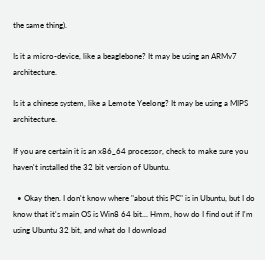the same thing).

Is it a micro-device, like a beaglebone? It may be using an ARMv7 architecture.

Is it a chinese system, like a Lemote Yeelong? It may be using a MIPS architecture.

If you are certain it is an x86_64 processor, check to make sure you haven't installed the 32 bit version of Ubuntu.

  • Okay then. I don't know where "about this PC" is in Ubuntu, but I do know that it's main OS is Win8 64 bit... Hmm, how do I find out if I'm using Ubuntu 32 bit, and what do I download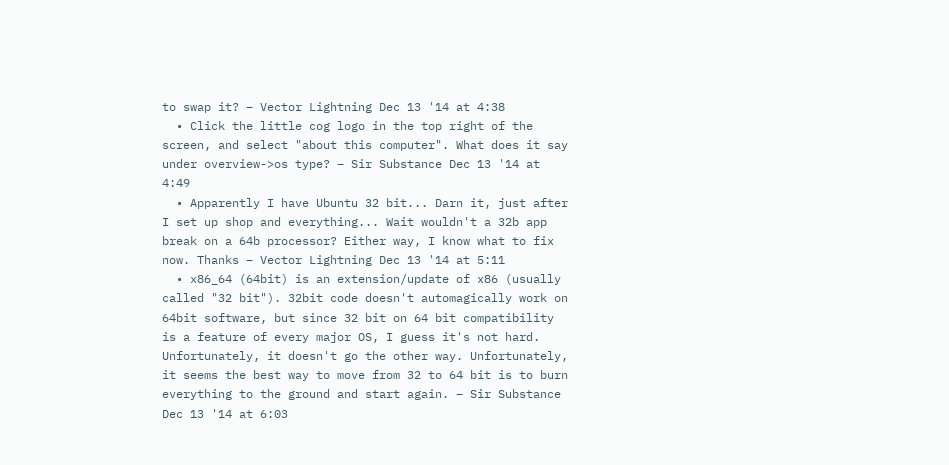to swap it? – Vector Lightning Dec 13 '14 at 4:38
  • Click the little cog logo in the top right of the screen, and select "about this computer". What does it say under overview->os type? – Sir Substance Dec 13 '14 at 4:49
  • Apparently I have Ubuntu 32 bit... Darn it, just after I set up shop and everything... Wait wouldn't a 32b app break on a 64b processor? Either way, I know what to fix now. Thanks – Vector Lightning Dec 13 '14 at 5:11
  • x86_64 (64bit) is an extension/update of x86 (usually called "32 bit"). 32bit code doesn't automagically work on 64bit software, but since 32 bit on 64 bit compatibility is a feature of every major OS, I guess it's not hard. Unfortunately, it doesn't go the other way. Unfortunately, it seems the best way to move from 32 to 64 bit is to burn everything to the ground and start again. – Sir Substance Dec 13 '14 at 6:03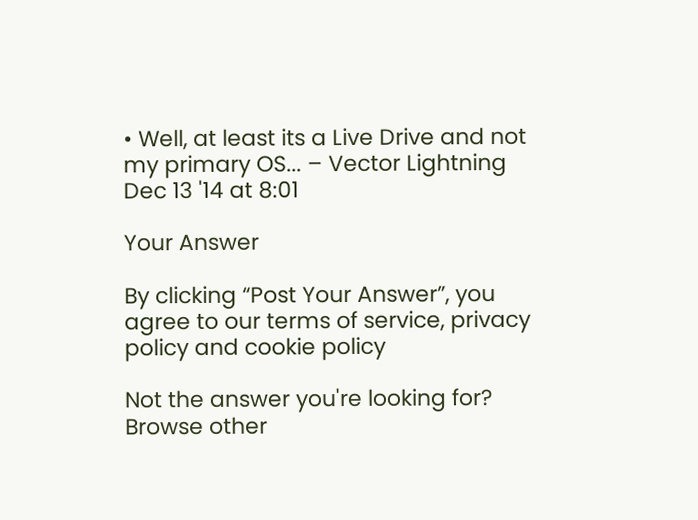• Well, at least its a Live Drive and not my primary OS... – Vector Lightning Dec 13 '14 at 8:01

Your Answer

By clicking “Post Your Answer”, you agree to our terms of service, privacy policy and cookie policy

Not the answer you're looking for? Browse other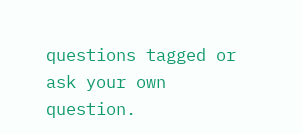questions tagged or ask your own question.